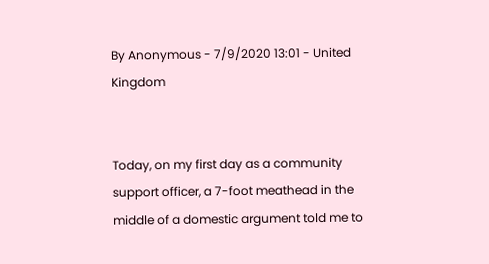By Anonymous - 7/9/2020 13:01 - United Kingdom


Today, on my first day as a community support officer, a 7-foot meathead in the middle of a domestic argument told me to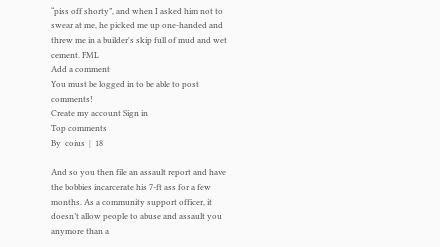“piss off shorty”, and when I asked him not to swear at me, he picked me up one-handed and threw me in a builder's skip full of mud and wet cement. FML
Add a comment
You must be logged in to be able to post comments!
Create my account Sign in
Top comments
By  coius  |  18

And so you then file an assault report and have the bobbies incarcerate his 7-ft ass for a few months. As a community support officer, it doesn’t allow people to abuse and assault you anymore than a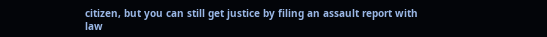citizen, but you can still get justice by filing an assault report with law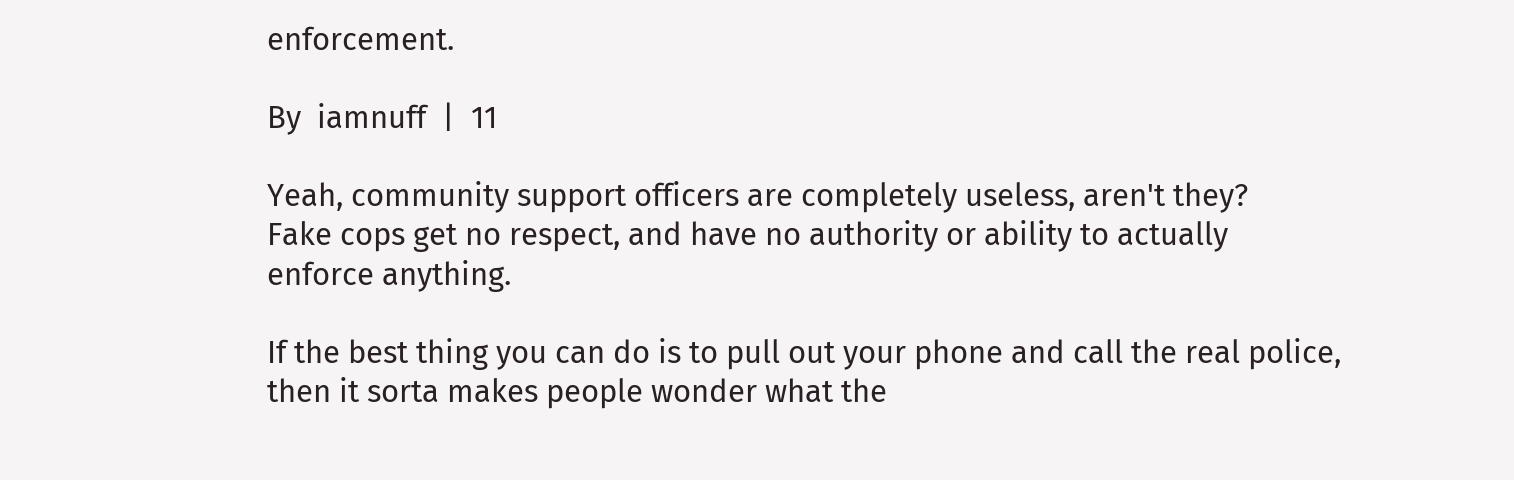enforcement.

By  iamnuff  |  11

Yeah, community support officers are completely useless, aren't they?
Fake cops get no respect, and have no authority or ability to actually enforce anything.

If the best thing you can do is to pull out your phone and call the real police, then it sorta makes people wonder what the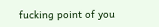fucking point of you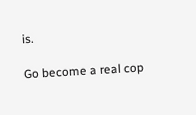is.

Go become a real cop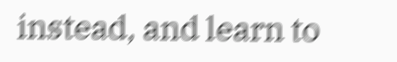instead, and learn to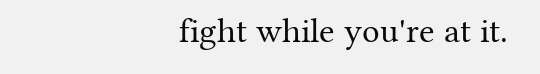fight while you're at it.